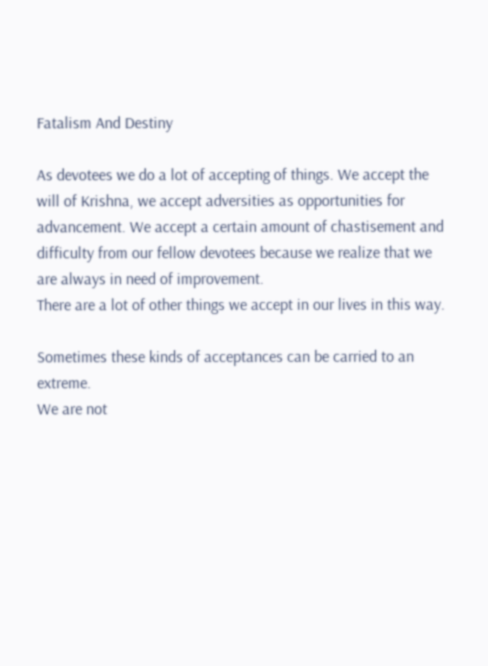Fatalism And Destiny

As devotees we do a lot of accepting of things. We accept the will of Krishna, we accept adversities as opportunities for advancement. We accept a certain amount of chastisement and difficulty from our fellow devotees because we realize that we are always in need of improvement.
There are a lot of other things we accept in our lives in this way.

Sometimes these kinds of acceptances can be carried to an extreme.
We are not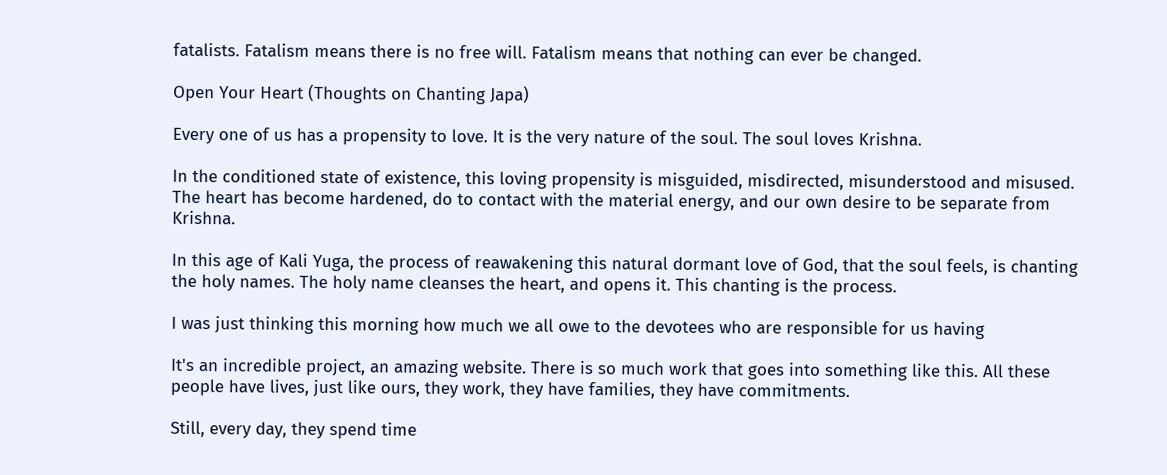fatalists. Fatalism means there is no free will. Fatalism means that nothing can ever be changed.

Open Your Heart (Thoughts on Chanting Japa)

Every one of us has a propensity to love. It is the very nature of the soul. The soul loves Krishna.

In the conditioned state of existence, this loving propensity is misguided, misdirected, misunderstood and misused. The heart has become hardened, do to contact with the material energy, and our own desire to be separate from Krishna.

In this age of Kali Yuga, the process of reawakening this natural dormant love of God, that the soul feels, is chanting the holy names. The holy name cleanses the heart, and opens it. This chanting is the process.

I was just thinking this morning how much we all owe to the devotees who are responsible for us having

It's an incredible project, an amazing website. There is so much work that goes into something like this. All these people have lives, just like ours, they work, they have families, they have commitments.

Still, every day, they spend time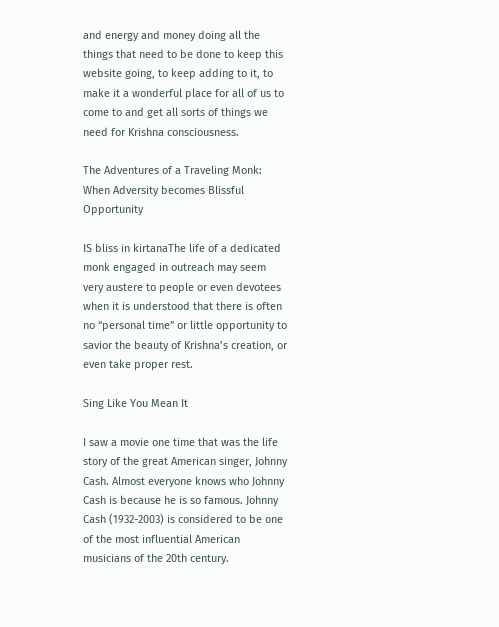and energy and money doing all the things that need to be done to keep this website going, to keep adding to it, to make it a wonderful place for all of us to come to and get all sorts of things we need for Krishna consciousness.

The Adventures of a Traveling Monk: When Adversity becomes Blissful Opportunity

IS bliss in kirtanaThe life of a dedicated monk engaged in outreach may seem very austere to people or even devotees when it is understood that there is often no “personal time” or little opportunity to savior the beauty of Krishna’s creation, or even take proper rest.

Sing Like You Mean It

I saw a movie one time that was the life story of the great American singer, Johnny Cash. Almost everyone knows who Johnny Cash is because he is so famous. Johnny Cash (1932-2003) is considered to be one of the most influential American musicians of the 20th century.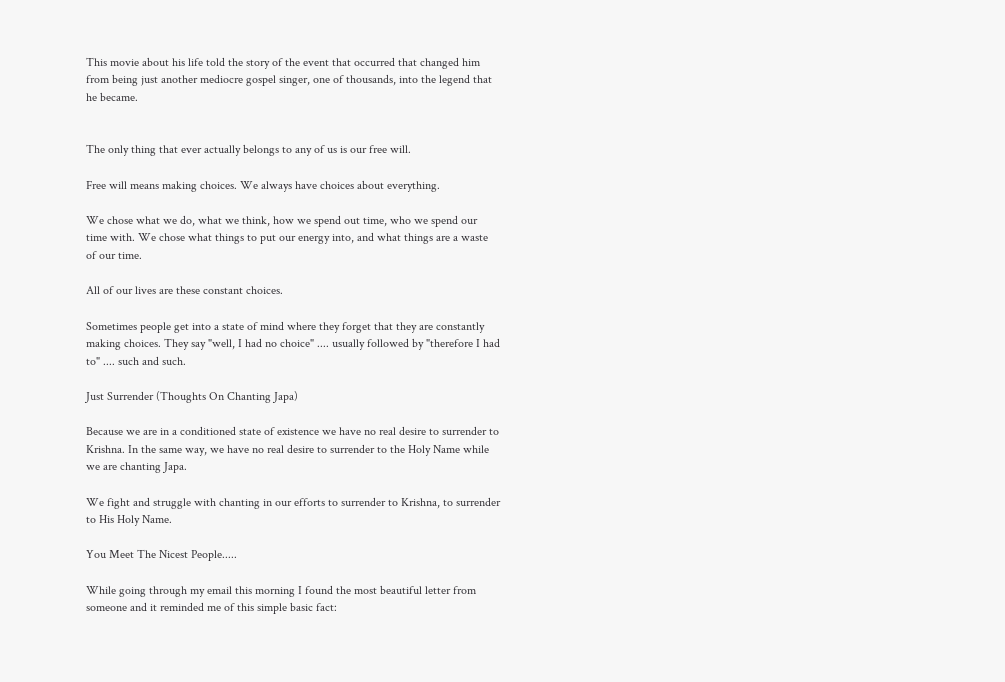This movie about his life told the story of the event that occurred that changed him from being just another mediocre gospel singer, one of thousands, into the legend that he became.


The only thing that ever actually belongs to any of us is our free will.

Free will means making choices. We always have choices about everything.

We chose what we do, what we think, how we spend out time, who we spend our time with. We chose what things to put our energy into, and what things are a waste of our time.

All of our lives are these constant choices.

Sometimes people get into a state of mind where they forget that they are constantly making choices. They say "well, I had no choice" .... usually followed by "therefore I had to" .... such and such.

Just Surrender (Thoughts On Chanting Japa)

Because we are in a conditioned state of existence we have no real desire to surrender to Krishna. In the same way, we have no real desire to surrender to the Holy Name while we are chanting Japa.

We fight and struggle with chanting in our efforts to surrender to Krishna, to surrender to His Holy Name.

You Meet The Nicest People.....

While going through my email this morning I found the most beautiful letter from someone and it reminded me of this simple basic fact: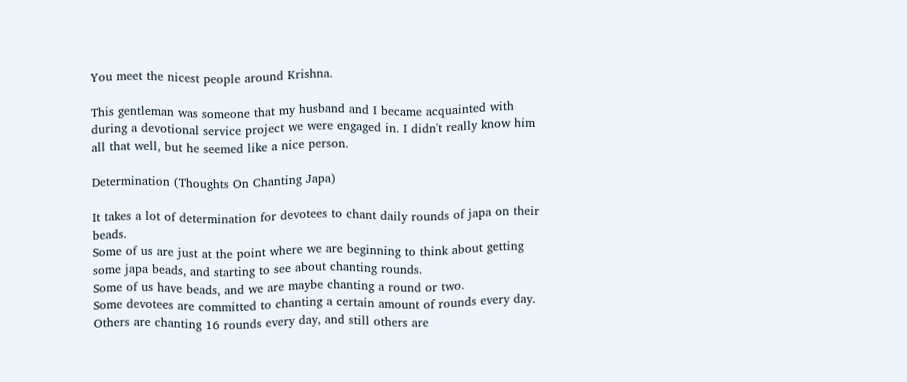You meet the nicest people around Krishna.

This gentleman was someone that my husband and I became acquainted with during a devotional service project we were engaged in. I didn't really know him all that well, but he seemed like a nice person.

Determination (Thoughts On Chanting Japa)

It takes a lot of determination for devotees to chant daily rounds of japa on their beads.
Some of us are just at the point where we are beginning to think about getting some japa beads, and starting to see about chanting rounds.
Some of us have beads, and we are maybe chanting a round or two.
Some devotees are committed to chanting a certain amount of rounds every day.
Others are chanting 16 rounds every day, and still others are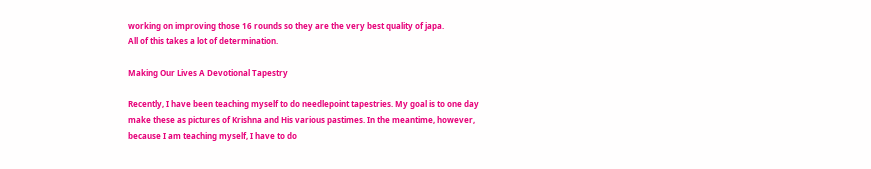working on improving those 16 rounds so they are the very best quality of japa.
All of this takes a lot of determination.

Making Our Lives A Devotional Tapestry

Recently, I have been teaching myself to do needlepoint tapestries. My goal is to one day make these as pictures of Krishna and His various pastimes. In the meantime, however, because I am teaching myself, I have to do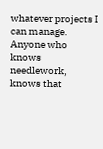whatever projects I can manage.
Anyone who knows needlework, knows that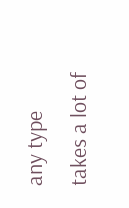any type takes a lot of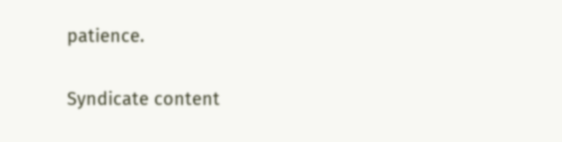patience.

Syndicate content